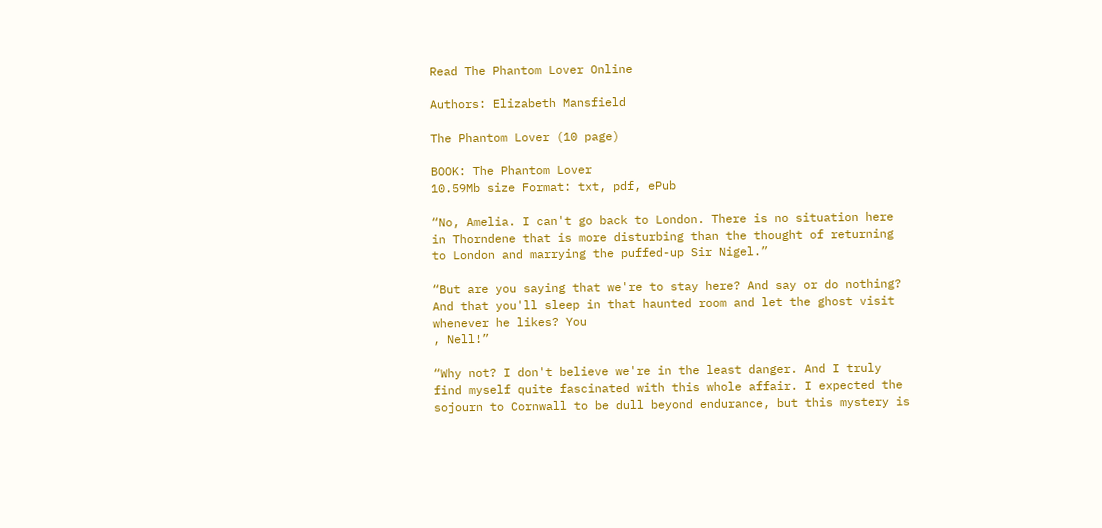Read The Phantom Lover Online

Authors: Elizabeth Mansfield

The Phantom Lover (10 page)

BOOK: The Phantom Lover
10.59Mb size Format: txt, pdf, ePub

“No, Amelia. I can't go back to London. There is no situation here in Thorndene that is more disturbing than the thought of returning to London and marrying the puffed-up Sir Nigel.”

“But are you saying that we're to stay here? And say or do nothing? And that you'll sleep in that haunted room and let the ghost visit whenever he likes? You
, Nell!”

“Why not? I don't believe we're in the least danger. And I truly find myself quite fascinated with this whole affair. I expected the sojourn to Cornwall to be dull beyond endurance, but this mystery is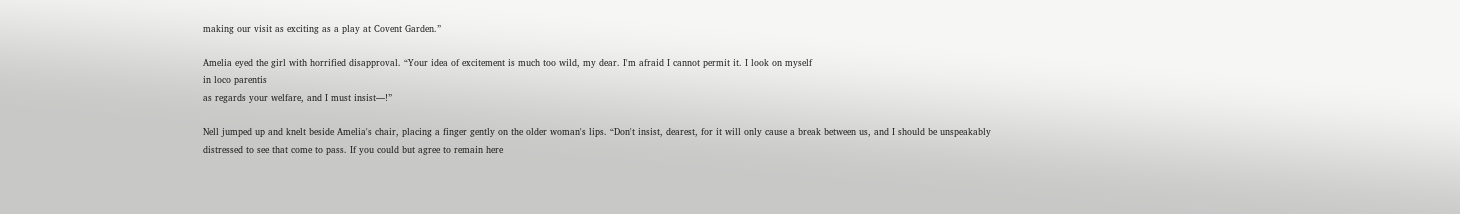making our visit as exciting as a play at Covent Garden.”

Amelia eyed the girl with horrified disapproval. “Your idea of excitement is much too wild, my dear. I'm afraid I cannot permit it. I look on myself
in loco parentis
as regards your welfare, and I must insist—!”

Nell jumped up and knelt beside Amelia's chair, placing a finger gently on the older woman's lips. “Don't insist, dearest, for it will only cause a break between us, and I should be unspeakably distressed to see that come to pass. If you could but agree to remain here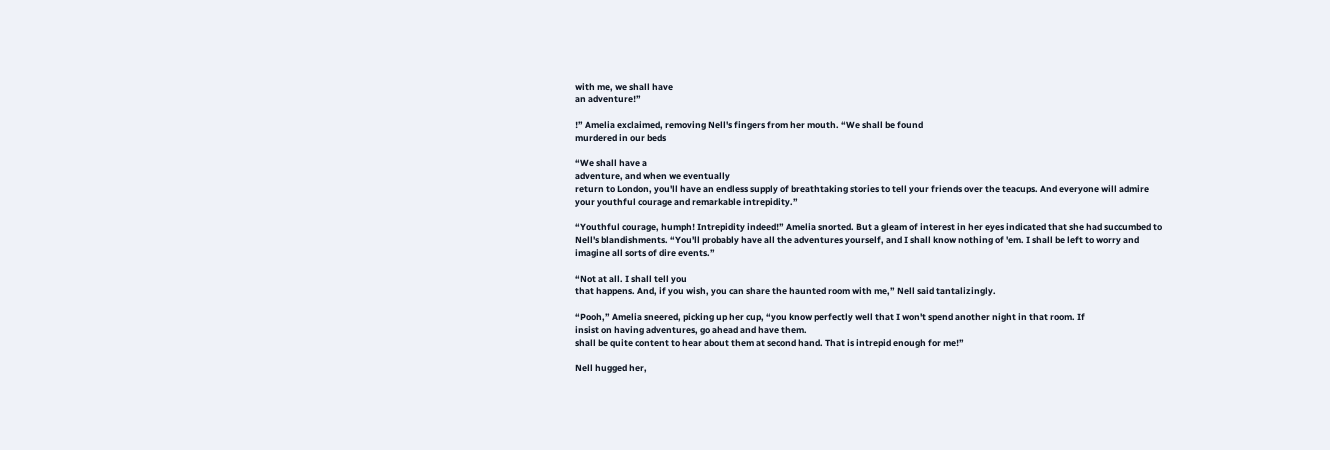with me, we shall have
an adventure!”

!” Amelia exclaimed, removing Nell's fingers from her mouth. “We shall be found
murdered in our beds

“We shall have a
adventure, and when we eventually
return to London, you'll have an endless supply of breathtaking stories to tell your friends over the teacups. And everyone will admire your youthful courage and remarkable intrepidity.”

“Youthful courage, humph! Intrepidity indeed!” Amelia snorted. But a gleam of interest in her eyes indicated that she had succumbed to Nell's blandishments. “You'll probably have all the adventures yourself, and I shall know nothing of 'em. I shall be left to worry and imagine all sorts of dire events.”

“Not at all. I shall tell you
that happens. And, if you wish, you can share the haunted room with me,” Nell said tantalizingly.

“Pooh,” Amelia sneered, picking up her cup, “you know perfectly well that I won't spend another night in that room. If
insist on having adventures, go ahead and have them.
shall be quite content to hear about them at second hand. That is intrepid enough for me!”

Nell hugged her,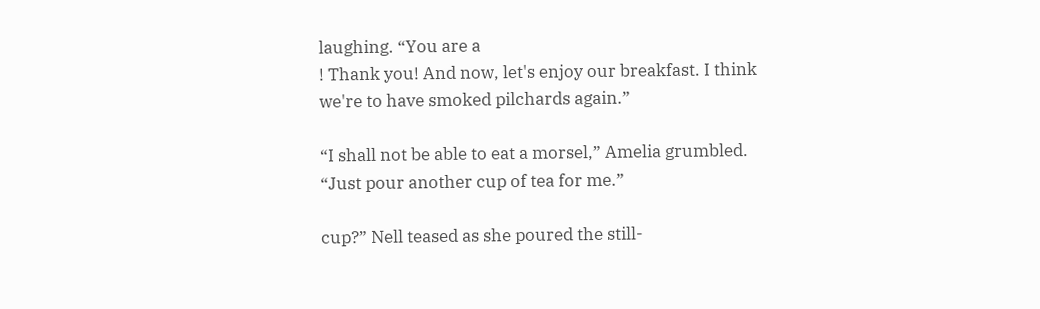laughing. “You are a
! Thank you! And now, let's enjoy our breakfast. I think we're to have smoked pilchards again.”

“I shall not be able to eat a morsel,” Amelia grumbled. “Just pour another cup of tea for me.”

cup?” Nell teased as she poured the still-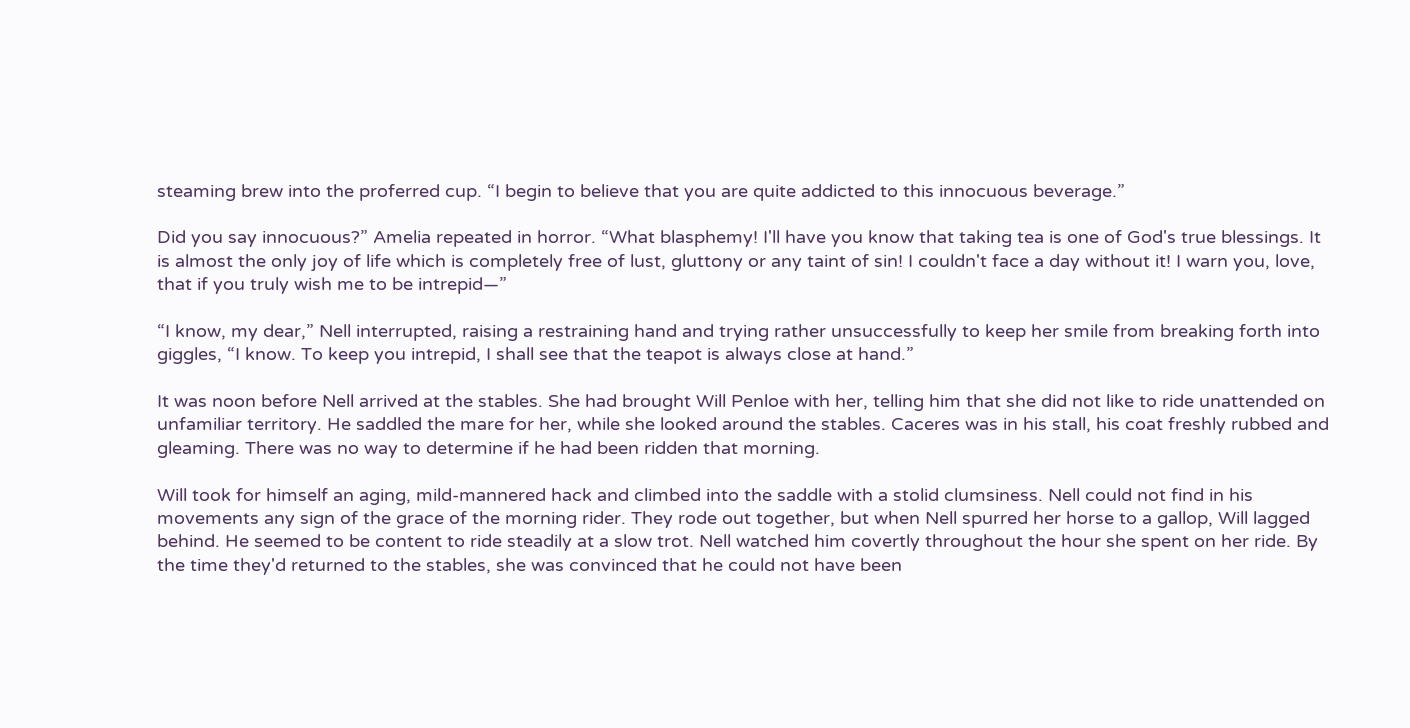steaming brew into the proferred cup. “I begin to believe that you are quite addicted to this innocuous beverage.”

Did you say innocuous?” Amelia repeated in horror. “What blasphemy! I'll have you know that taking tea is one of God's true blessings. It is almost the only joy of life which is completely free of lust, gluttony or any taint of sin! I couldn't face a day without it! I warn you, love, that if you truly wish me to be intrepid—”

“I know, my dear,” Nell interrupted, raising a restraining hand and trying rather unsuccessfully to keep her smile from breaking forth into giggles, “I know. To keep you intrepid, I shall see that the teapot is always close at hand.”

It was noon before Nell arrived at the stables. She had brought Will Penloe with her, telling him that she did not like to ride unattended on unfamiliar territory. He saddled the mare for her, while she looked around the stables. Caceres was in his stall, his coat freshly rubbed and gleaming. There was no way to determine if he had been ridden that morning.

Will took for himself an aging, mild-mannered hack and climbed into the saddle with a stolid clumsiness. Nell could not find in his movements any sign of the grace of the morning rider. They rode out together, but when Nell spurred her horse to a gallop, Will lagged behind. He seemed to be content to ride steadily at a slow trot. Nell watched him covertly throughout the hour she spent on her ride. By the time they'd returned to the stables, she was convinced that he could not have been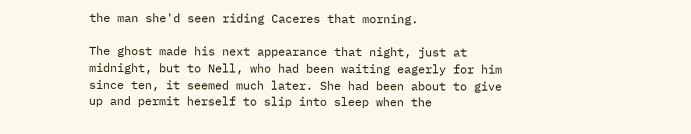the man she'd seen riding Caceres that morning.

The ghost made his next appearance that night, just at midnight, but to Nell, who had been waiting eagerly for him since ten, it seemed much later. She had been about to give up and permit herself to slip into sleep when the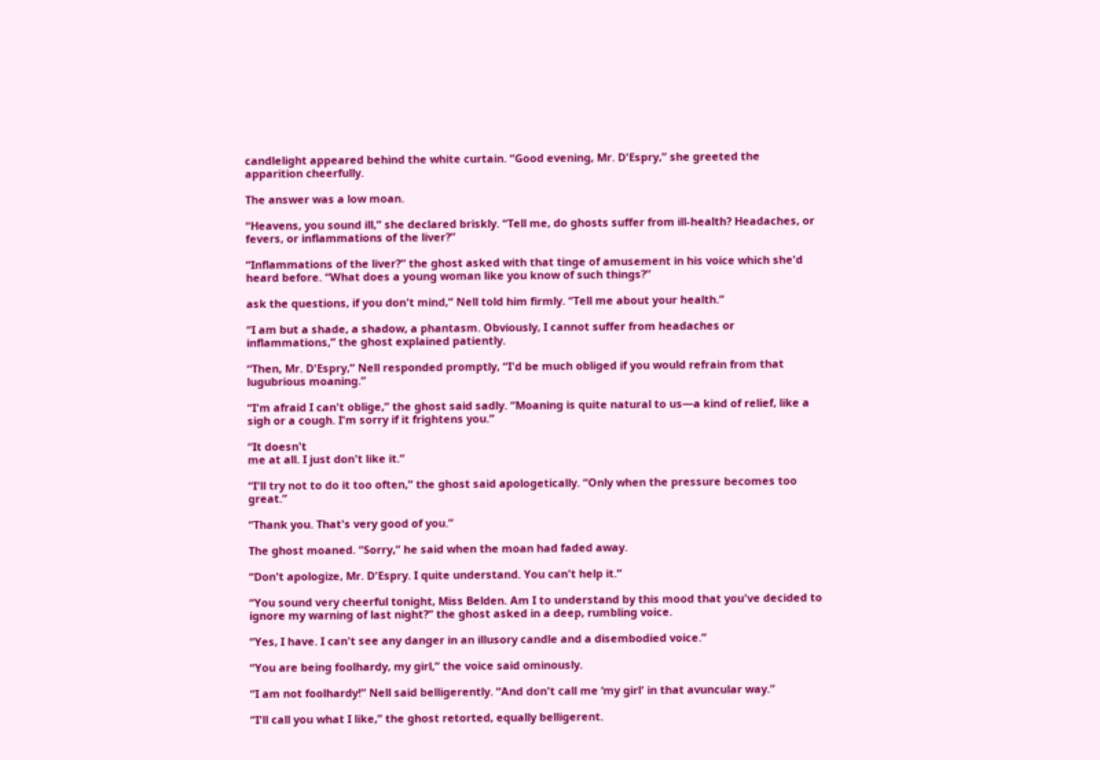candlelight appeared behind the white curtain. “Good evening, Mr. D'Espry,” she greeted the apparition cheerfully.

The answer was a low moan.

“Heavens, you sound ill,” she declared briskly. “Tell me, do ghosts suffer from ill-health? Headaches, or fevers, or inflammations of the liver?”

“Inflammations of the liver?” the ghost asked with that tinge of amusement in his voice which she'd heard before. “What does a young woman like you know of such things?”

ask the questions, if you don't mind,” Nell told him firmly. “Tell me about your health.”

“I am but a shade, a shadow, a phantasm. Obviously, I cannot suffer from headaches or inflammations,” the ghost explained patiently.

“Then, Mr. D'Espry,” Nell responded promptly, “I'd be much obliged if you would refrain from that lugubrious moaning.”

“I'm afraid I can't oblige,” the ghost said sadly. “Moaning is quite natural to us—a kind of relief, like a sigh or a cough. I'm sorry if it frightens you.”

“It doesn't
me at all. I just don't like it.”

“I'll try not to do it too often,” the ghost said apologetically. “Only when the pressure becomes too great.”

“Thank you. That's very good of you.”

The ghost moaned. “Sorry,” he said when the moan had faded away.

“Don't apologize, Mr. D'Espry. I quite understand. You can't help it.”

“You sound very cheerful tonight, Miss Belden. Am I to understand by this mood that you've decided to ignore my warning of last night?” the ghost asked in a deep, rumbling voice.

“Yes, I have. I can't see any danger in an illusory candle and a disembodied voice.”

“You are being foolhardy, my girl,” the voice said ominously.

“I am not foolhardy!” Nell said belligerently. “And don't call me ‘my girl' in that avuncular way.”

“I'll call you what I like,” the ghost retorted, equally belligerent.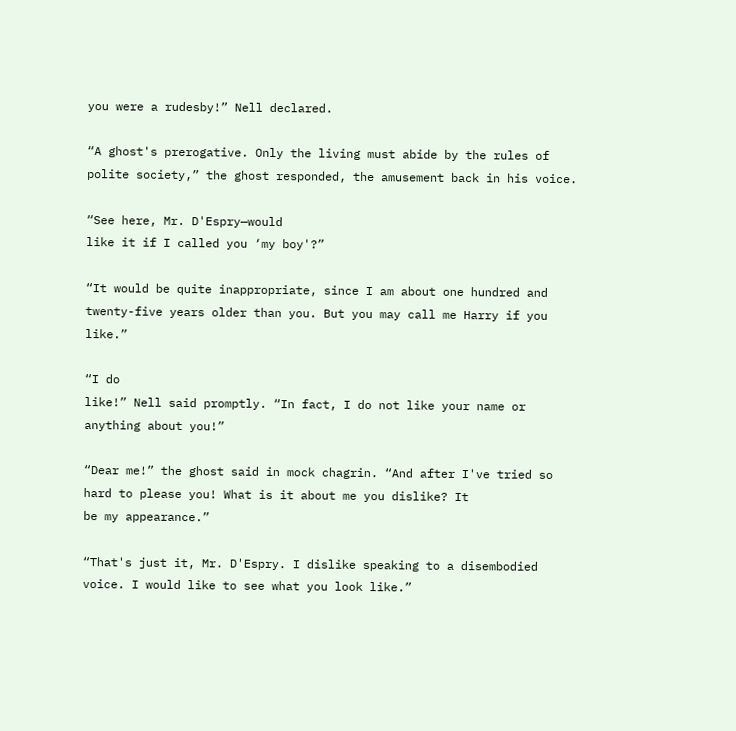you were a rudesby!” Nell declared.

“A ghost's prerogative. Only the living must abide by the rules of polite society,” the ghost responded, the amusement back in his voice.

“See here, Mr. D'Espry—would
like it if I called you ‘my boy'?”

“It would be quite inappropriate, since I am about one hundred and twenty-five years older than you. But you may call me Harry if you like.”

“I do
like!” Nell said promptly. “In fact, I do not like your name or anything about you!”

“Dear me!” the ghost said in mock chagrin. “And after I've tried so hard to please you! What is it about me you dislike? It
be my appearance.”

“That's just it, Mr. D'Espry. I dislike speaking to a disembodied voice. I would like to see what you look like.”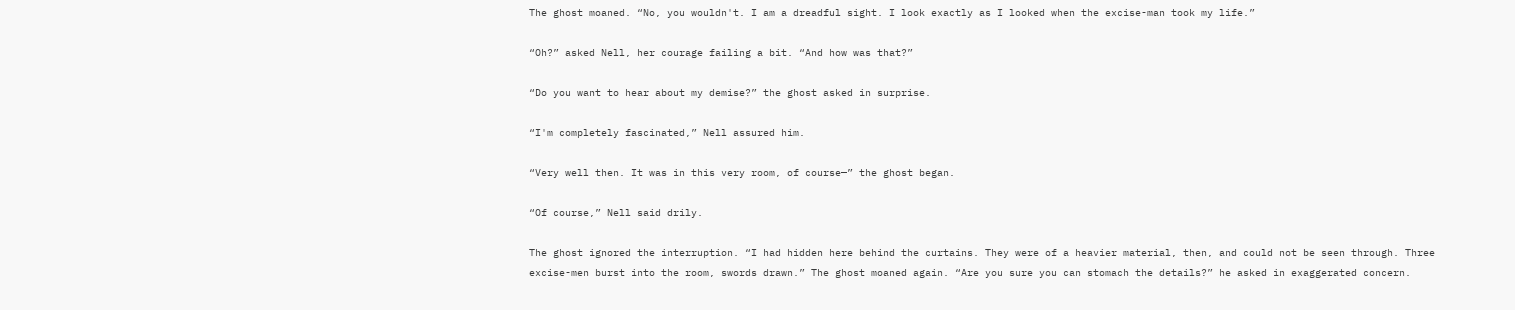The ghost moaned. “No, you wouldn't. I am a dreadful sight. I look exactly as I looked when the excise-man took my life.”

“Oh?” asked Nell, her courage failing a bit. “And how was that?”

“Do you want to hear about my demise?” the ghost asked in surprise.

“I'm completely fascinated,” Nell assured him.

“Very well then. It was in this very room, of course—” the ghost began.

“Of course,” Nell said drily.

The ghost ignored the interruption. “I had hidden here behind the curtains. They were of a heavier material, then, and could not be seen through. Three excise-men burst into the room, swords drawn.” The ghost moaned again. “Are you sure you can stomach the details?” he asked in exaggerated concern.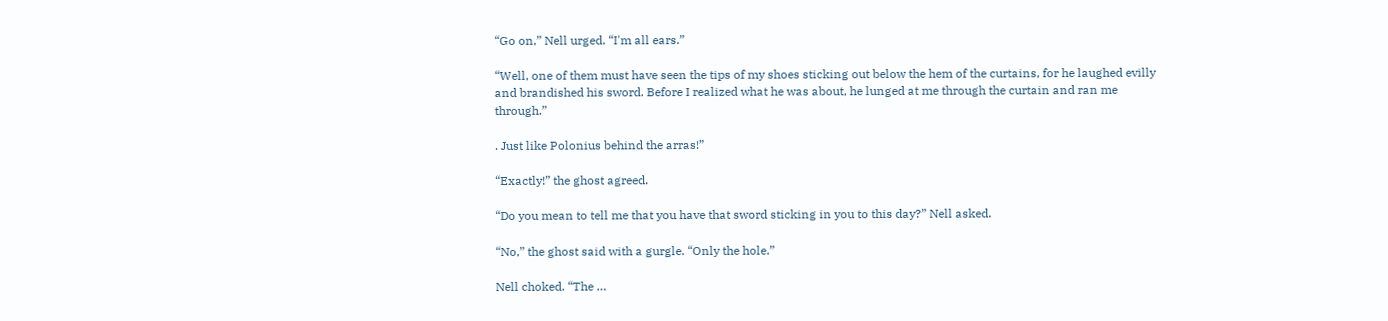“Go on,” Nell urged. “I'm all ears.”

“Well, one of them must have seen the tips of my shoes sticking out below the hem of the curtains, for he laughed evilly and brandished his sword. Before I realized what he was about, he lunged at me through the curtain and ran me through.”

. Just like Polonius behind the arras!”

“Exactly!” the ghost agreed.

“Do you mean to tell me that you have that sword sticking in you to this day?” Nell asked.

“No,” the ghost said with a gurgle. “Only the hole.”

Nell choked. “The …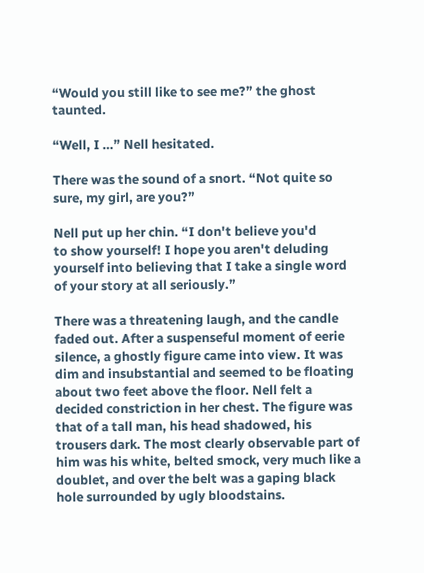“Would you still like to see me?” the ghost taunted.

“Well, I …” Nell hesitated.

There was the sound of a snort. “Not quite so sure, my girl, are you?”

Nell put up her chin. “I don't believe you'd
to show yourself! I hope you aren't deluding yourself into believing that I take a single word of your story at all seriously.”

There was a threatening laugh, and the candle faded out. After a suspenseful moment of eerie silence, a ghostly figure came into view. It was dim and insubstantial and seemed to be floating about two feet above the floor. Nell felt a decided constriction in her chest. The figure was that of a tall man, his head shadowed, his trousers dark. The most clearly observable part of him was his white, belted smock, very much like a doublet, and over the belt was a gaping black hole surrounded by ugly bloodstains.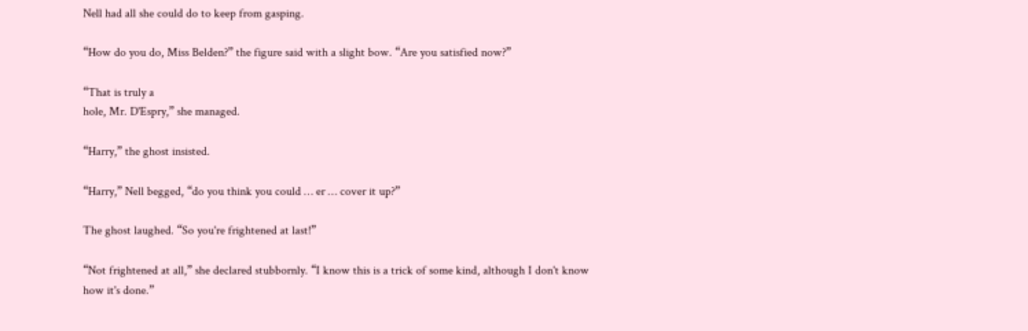Nell had all she could do to keep from gasping.

“How do you do, Miss Belden?” the figure said with a slight bow. “Are you satisfied now?”

“That is truly a
hole, Mr. D'Espry,” she managed.

“Harry,” the ghost insisted.

“Harry,” Nell begged, “do you think you could … er … cover it up?”

The ghost laughed. “So you're frightened at last!”

“Not frightened at all,” she declared stubbornly. “I know this is a trick of some kind, although I don't know how it's done.”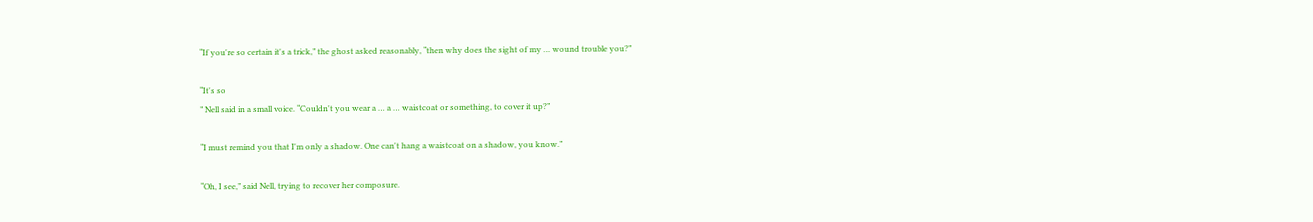“If you're so certain it's a trick,” the ghost asked reasonably, “then why does the sight of my … wound trouble you?”

“It's so
” Nell said in a small voice. “Couldn't you wear a … a … waistcoat or something, to cover it up?”

“I must remind you that I'm only a shadow. One can't hang a waistcoat on a shadow, you know.”

“Oh, I see,” said Nell, trying to recover her composure.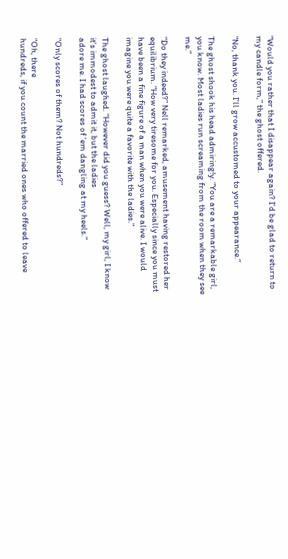“Would you rather that I disappear again? I'd be glad to return to my candle form,” the ghost offered.

“No, thank you. I'll grow accustomed to your appearance.”

The ghost shook his head admiring!y. “You are a remarkable girl, you know. Most ladies run screaming from the room when they see me.”

“Do they indeed?” Nell remarked, amusement having restored her equilibrium. “How very tiresome for you. Especially since you must have been a fine figure of a man when you were alive. I would imagine you were quite a favorite with the ladies.”

The ghost laughed. “However did you guess? Well, my girl, I know it's immodest to admit it, but the ladies
adore me. I had scores of 'em dangling at my heels.”

“Only scores of them? Not hundreds?”

“Oh, there
hundreds, if you count the married ones who offered to leave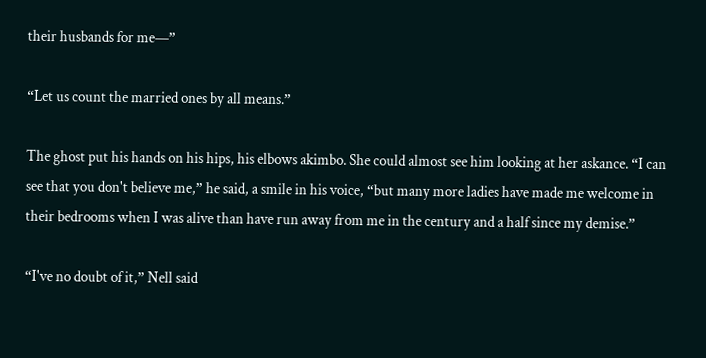their husbands for me—”

“Let us count the married ones by all means.”

The ghost put his hands on his hips, his elbows akimbo. She could almost see him looking at her askance. “I can see that you don't believe me,” he said, a smile in his voice, “but many more ladies have made me welcome in their bedrooms when I was alive than have run away from me in the century and a half since my demise.”

“I've no doubt of it,” Nell said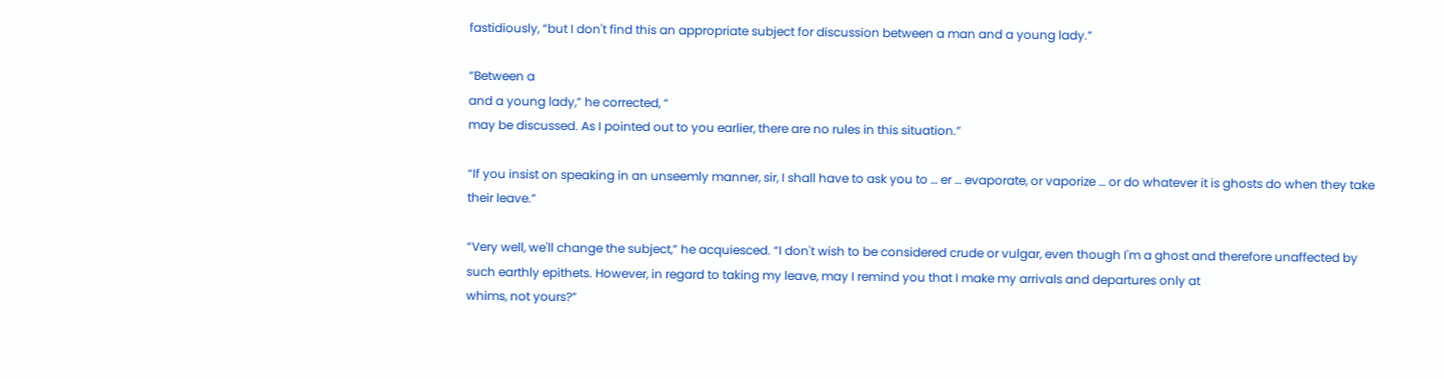fastidiously, “but I don't find this an appropriate subject for discussion between a man and a young lady.”

“Between a
and a young lady,” he corrected, “
may be discussed. As I pointed out to you earlier, there are no rules in this situation.”

“If you insist on speaking in an unseemly manner, sir, I shall have to ask you to … er … evaporate, or vaporize … or do whatever it is ghosts do when they take their leave.”

“Very well, we'll change the subject,” he acquiesced. “I don't wish to be considered crude or vulgar, even though I'm a ghost and therefore unaffected by such earthly epithets. However, in regard to taking my leave, may I remind you that I make my arrivals and departures only at
whims, not yours?”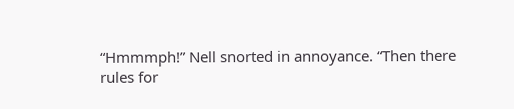“Hmmmph!” Nell snorted in annoyance. “Then there
rules for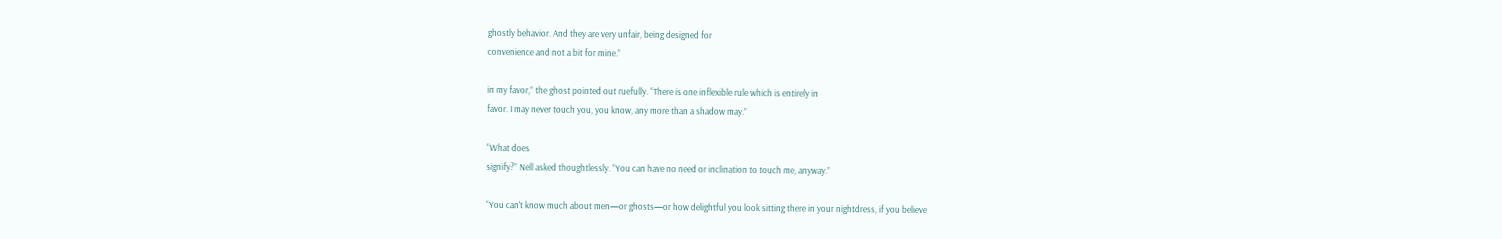ghostly behavior. And they are very unfair, being designed for
convenience and not a bit for mine.”

in my favor,” the ghost pointed out ruefully. “There is one inflexible rule which is entirely in
favor. I may never touch you, you know, any more than a shadow may.”

“What does
signify?” Nell asked thoughtlessly. “You can have no need or inclination to touch me, anyway.”

“You can't know much about men—or ghosts—or how delightful you look sitting there in your nightdress, if you believe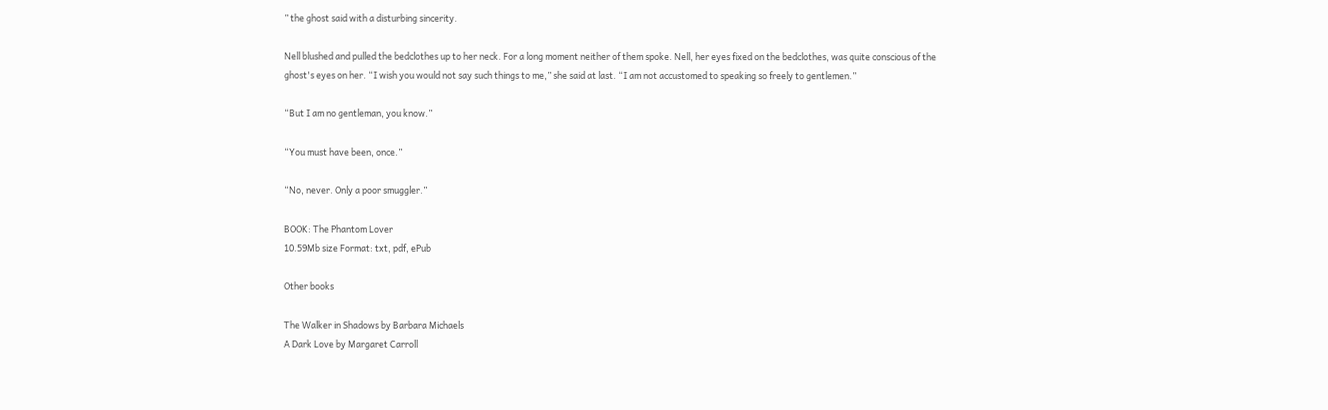” the ghost said with a disturbing sincerity.

Nell blushed and pulled the bedclothes up to her neck. For a long moment neither of them spoke. Nell, her eyes fixed on the bedclothes, was quite conscious of the ghost's eyes on her. “I wish you would not say such things to me,” she said at last. “I am not accustomed to speaking so freely to gentlemen.”

“But I am no gentleman, you know.”

“You must have been, once.”

“No, never. Only a poor smuggler.”

BOOK: The Phantom Lover
10.59Mb size Format: txt, pdf, ePub

Other books

The Walker in Shadows by Barbara Michaels
A Dark Love by Margaret Carroll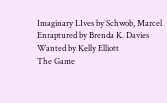Imaginary LIves by Schwob, Marcel
Enraptured by Brenda K. Davies
Wanted by Kelly Elliott
The Game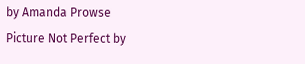by Amanda Prowse
Picture Not Perfect by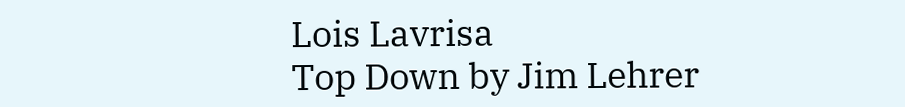Lois Lavrisa
Top Down by Jim Lehrer